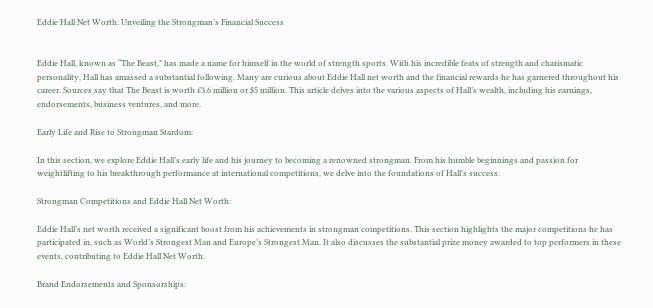Eddie Hall Net Worth: Unveiling the Strongman’s Financial Success


Eddie Hall, known as “The Beast,” has made a name for himself in the world of strength sports. With his incredible feats of strength and charismatic personality, Hall has amassed a substantial following. Many are curious about Eddie Hall net worth and the financial rewards he has garnered throughout his career. Sources say that The Beast is worth £3.6 million or $5 million. This article delves into the various aspects of Hall’s wealth, including his earnings, endorsements, business ventures, and more.

Early Life and Rise to Strongman Stardom:

In this section, we explore Eddie Hall’s early life and his journey to becoming a renowned strongman. From his humble beginnings and passion for weightlifting to his breakthrough performance at international competitions, we delve into the foundations of Hall’s success.

Strongman Competitions and Eddie Hall Net Worth:

Eddie Hall’s net worth received a significant boost from his achievements in strongman competitions. This section highlights the major competitions he has participated in, such as World’s Strongest Man and Europe’s Strongest Man. It also discusses the substantial prize money awarded to top performers in these events, contributing to Eddie Hall Net Worth.

Brand Endorsements and Sponsorships: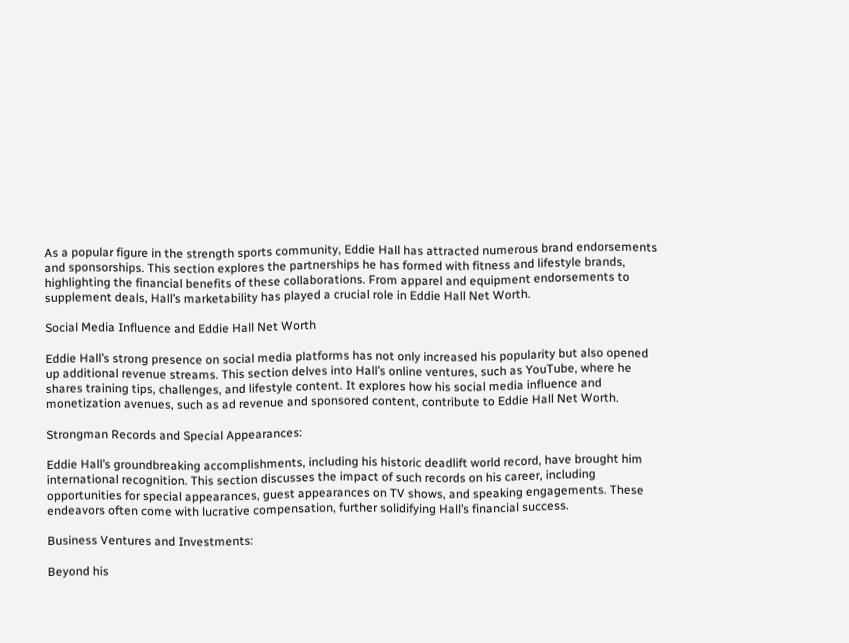As a popular figure in the strength sports community, Eddie Hall has attracted numerous brand endorsements and sponsorships. This section explores the partnerships he has formed with fitness and lifestyle brands, highlighting the financial benefits of these collaborations. From apparel and equipment endorsements to supplement deals, Hall’s marketability has played a crucial role in Eddie Hall Net Worth.

Social Media Influence and Eddie Hall Net Worth

Eddie Hall’s strong presence on social media platforms has not only increased his popularity but also opened up additional revenue streams. This section delves into Hall’s online ventures, such as YouTube, where he shares training tips, challenges, and lifestyle content. It explores how his social media influence and monetization avenues, such as ad revenue and sponsored content, contribute to Eddie Hall Net Worth.

Strongman Records and Special Appearances:

Eddie Hall’s groundbreaking accomplishments, including his historic deadlift world record, have brought him international recognition. This section discusses the impact of such records on his career, including opportunities for special appearances, guest appearances on TV shows, and speaking engagements. These endeavors often come with lucrative compensation, further solidifying Hall’s financial success.

Business Ventures and Investments:

Beyond his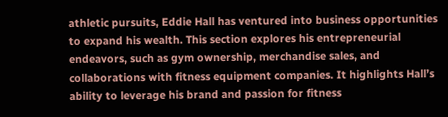athletic pursuits, Eddie Hall has ventured into business opportunities to expand his wealth. This section explores his entrepreneurial endeavors, such as gym ownership, merchandise sales, and collaborations with fitness equipment companies. It highlights Hall’s ability to leverage his brand and passion for fitness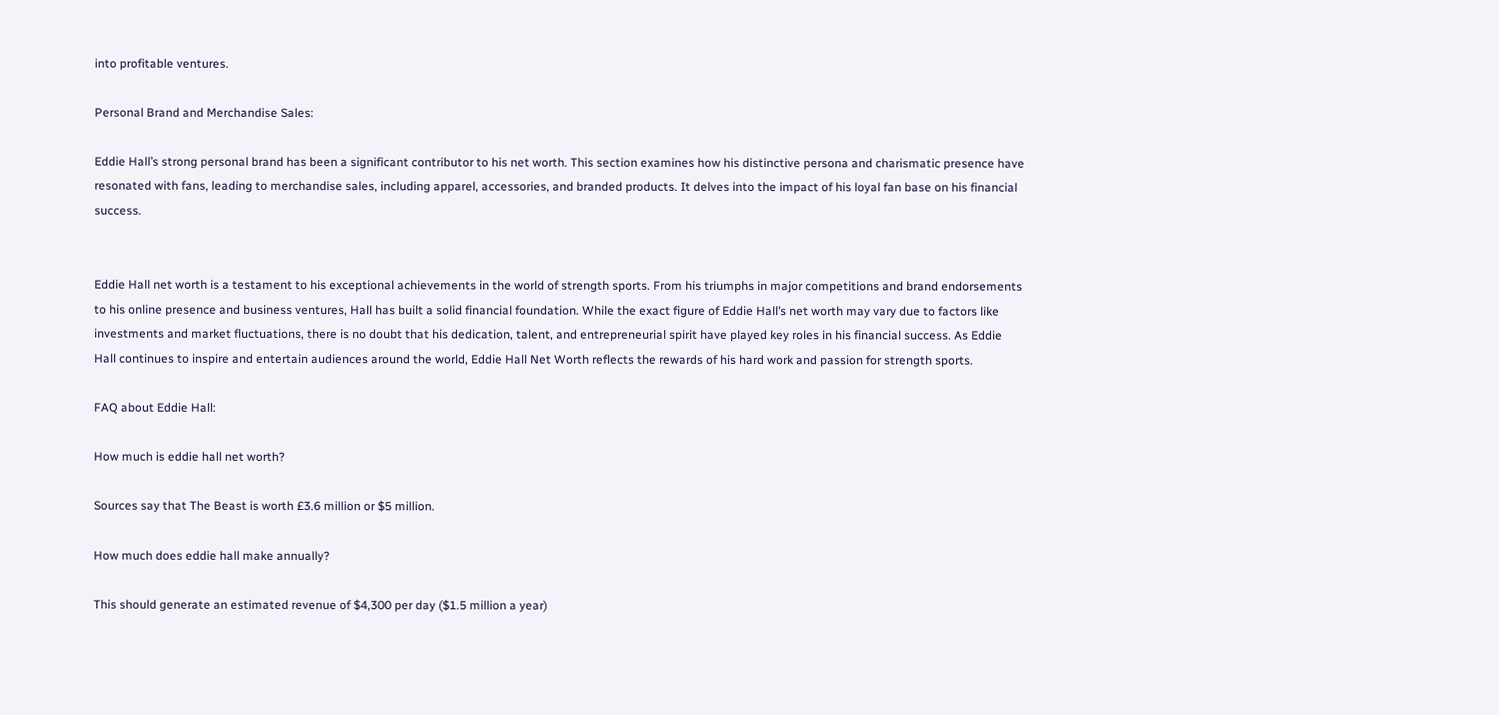into profitable ventures.

Personal Brand and Merchandise Sales:

Eddie Hall’s strong personal brand has been a significant contributor to his net worth. This section examines how his distinctive persona and charismatic presence have resonated with fans, leading to merchandise sales, including apparel, accessories, and branded products. It delves into the impact of his loyal fan base on his financial success.


Eddie Hall net worth is a testament to his exceptional achievements in the world of strength sports. From his triumphs in major competitions and brand endorsements to his online presence and business ventures, Hall has built a solid financial foundation. While the exact figure of Eddie Hall’s net worth may vary due to factors like investments and market fluctuations, there is no doubt that his dedication, talent, and entrepreneurial spirit have played key roles in his financial success. As Eddie Hall continues to inspire and entertain audiences around the world, Eddie Hall Net Worth reflects the rewards of his hard work and passion for strength sports.

FAQ about Eddie Hall:

How much is eddie hall net worth?

Sources say that The Beast is worth £3.6 million or $5 million.

How much does eddie hall make annually?

This should generate an estimated revenue of $4,300 per day ($1.5 million a year)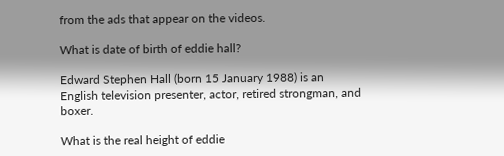from the ads that appear on the videos.

What is date of birth of eddie hall?

Edward Stephen Hall (born 15 January 1988) is an English television presenter, actor, retired strongman, and boxer.

What is the real height of eddie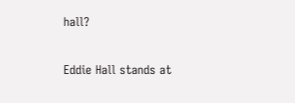hall?

Eddie Hall stands at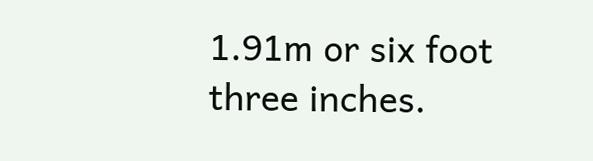1.91m or six foot three inches.